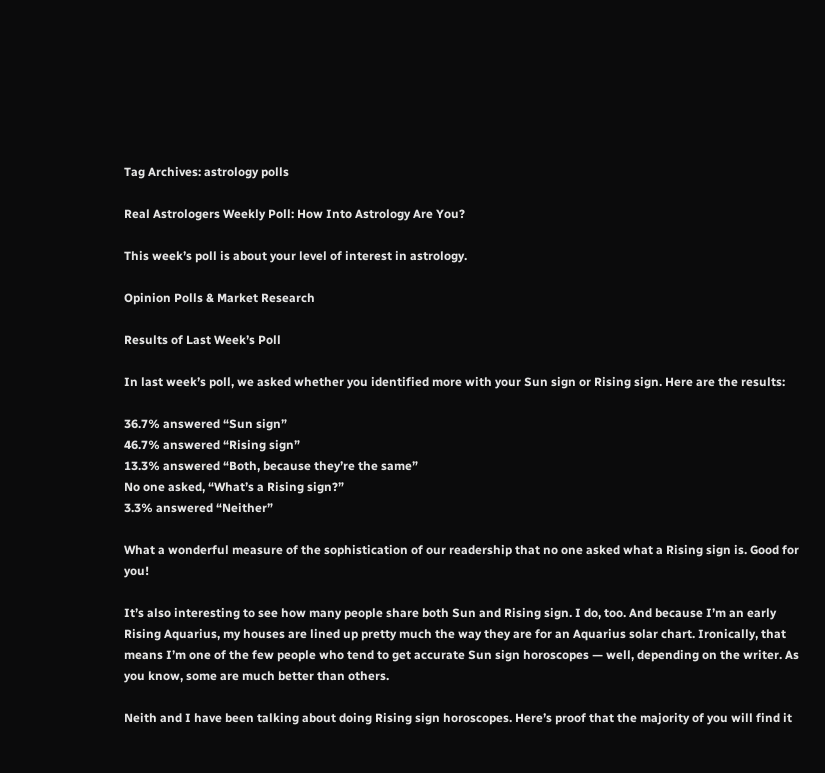Tag Archives: astrology polls

Real Astrologers Weekly Poll: How Into Astrology Are You?

This week’s poll is about your level of interest in astrology.

Opinion Polls & Market Research

Results of Last Week’s Poll

In last week’s poll, we asked whether you identified more with your Sun sign or Rising sign. Here are the results:

36.7% answered “Sun sign”
46.7% answered “Rising sign”
13.3% answered “Both, because they’re the same”
No one asked, “What’s a Rising sign?”
3.3% answered “Neither”

What a wonderful measure of the sophistication of our readership that no one asked what a Rising sign is. Good for you!

It’s also interesting to see how many people share both Sun and Rising sign. I do, too. And because I’m an early Rising Aquarius, my houses are lined up pretty much the way they are for an Aquarius solar chart. Ironically, that means I’m one of the few people who tend to get accurate Sun sign horoscopes — well, depending on the writer. As you know, some are much better than others.

Neith and I have been talking about doing Rising sign horoscopes. Here’s proof that the majority of you will find it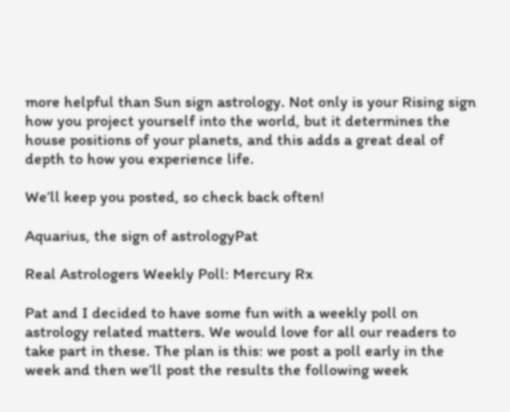more helpful than Sun sign astrology. Not only is your Rising sign how you project yourself into the world, but it determines the house positions of your planets, and this adds a great deal of depth to how you experience life.

We’ll keep you posted, so check back often!

Aquarius, the sign of astrologyPat

Real Astrologers Weekly Poll: Mercury Rx

Pat and I decided to have some fun with a weekly poll on astrology related matters. We would love for all our readers to take part in these. The plan is this: we post a poll early in the week and then we’ll post the results the following week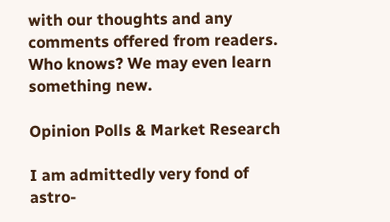with our thoughts and any comments offered from readers. Who knows? We may even learn something new.

Opinion Polls & Market Research

I am admittedly very fond of astro-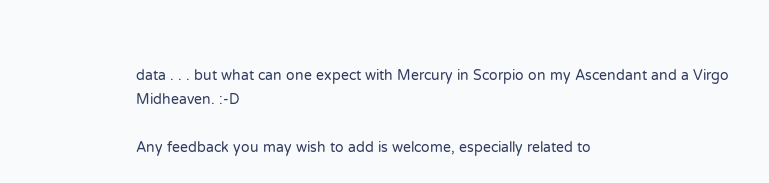data . . . but what can one expect with Mercury in Scorpio on my Ascendant and a Virgo Midheaven. :-D

Any feedback you may wish to add is welcome, especially related to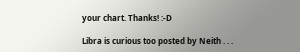your chart. Thanks! :-D

Libra is curious too posted by Neith . . .